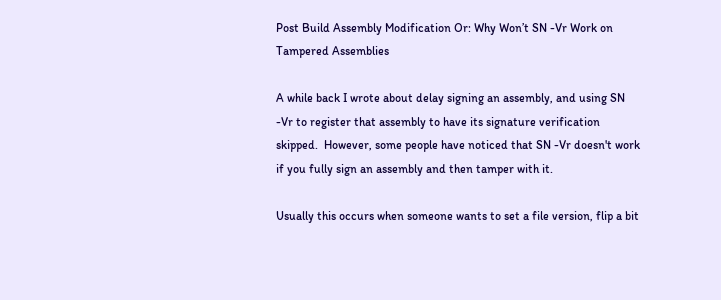Post Build Assembly Modification Or: Why Won’t SN -Vr Work on Tampered Assemblies

A while back I wrote about delay signing an assembly, and using SN -Vr to register that assembly to have its signature verification skipped.  However, some people have noticed that SN -Vr doesn't work if you fully sign an assembly and then tamper with it.

Usually this occurs when someone wants to set a file version, flip a bit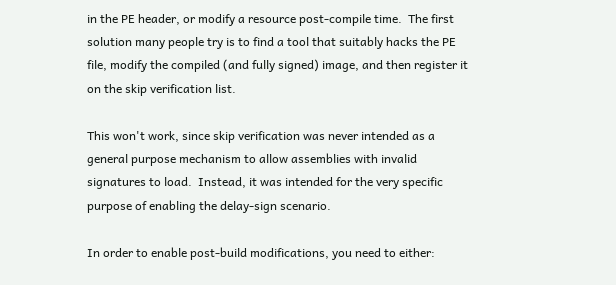in the PE header, or modify a resource post-compile time.  The first solution many people try is to find a tool that suitably hacks the PE file, modify the compiled (and fully signed) image, and then register it on the skip verification list.

This won't work, since skip verification was never intended as a general purpose mechanism to allow assemblies with invalid signatures to load.  Instead, it was intended for the very specific purpose of enabling the delay-sign scenario.

In order to enable post-build modifications, you need to either: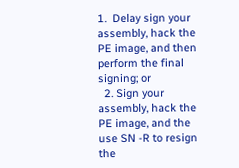1.  Delay sign your assembly, hack the PE image, and then perform the final signing; or
  2. Sign your assembly, hack the PE image, and the use SN -R to resign the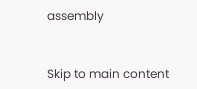assembly


Skip to main content